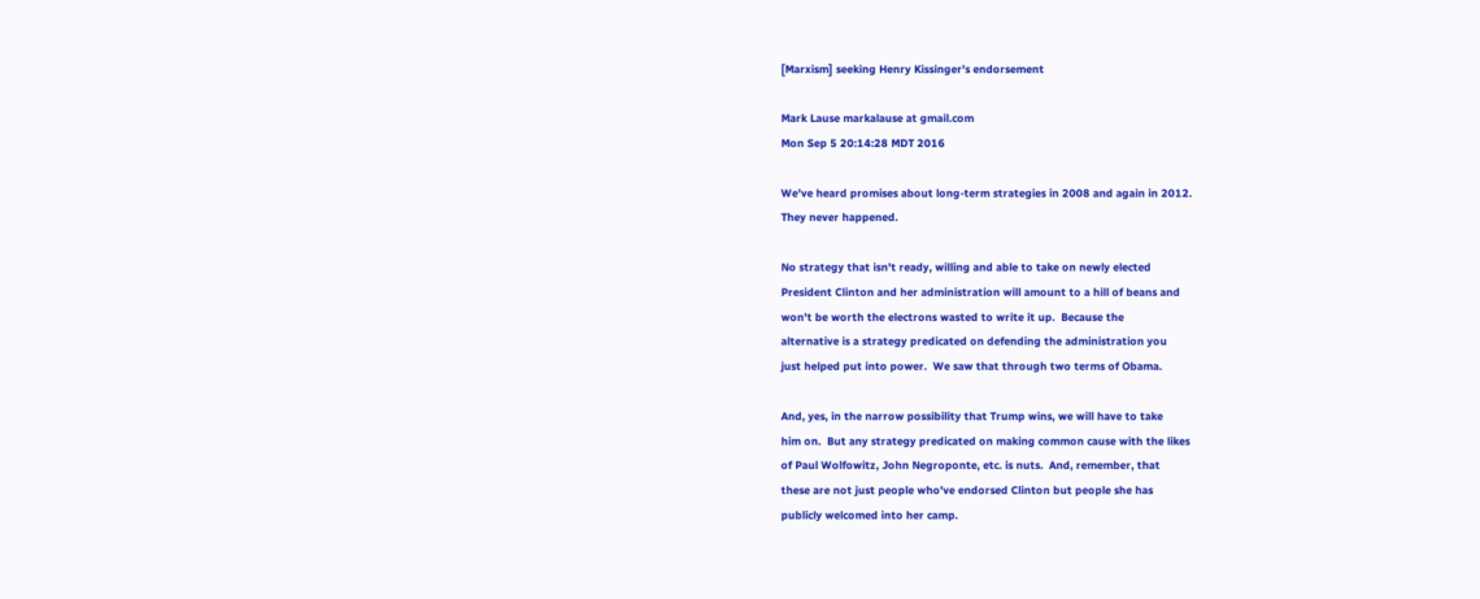[Marxism] seeking Henry Kissinger's endorsement

Mark Lause markalause at gmail.com
Mon Sep 5 20:14:28 MDT 2016

We've heard promises about long-term strategies in 2008 and again in 2012.
They never happened.

No strategy that isn't ready, willing and able to take on newly elected
President Clinton and her administration will amount to a hill of beans and
won't be worth the electrons wasted to write it up.  Because the
alternative is a strategy predicated on defending the administration you
just helped put into power.  We saw that through two terms of Obama.

And, yes, in the narrow possibility that Trump wins, we will have to take
him on.  But any strategy predicated on making common cause with the likes
of Paul Wolfowitz, John Negroponte, etc. is nuts.  And, remember, that
these are not just people who've endorsed Clinton but people she has
publicly welcomed into her camp.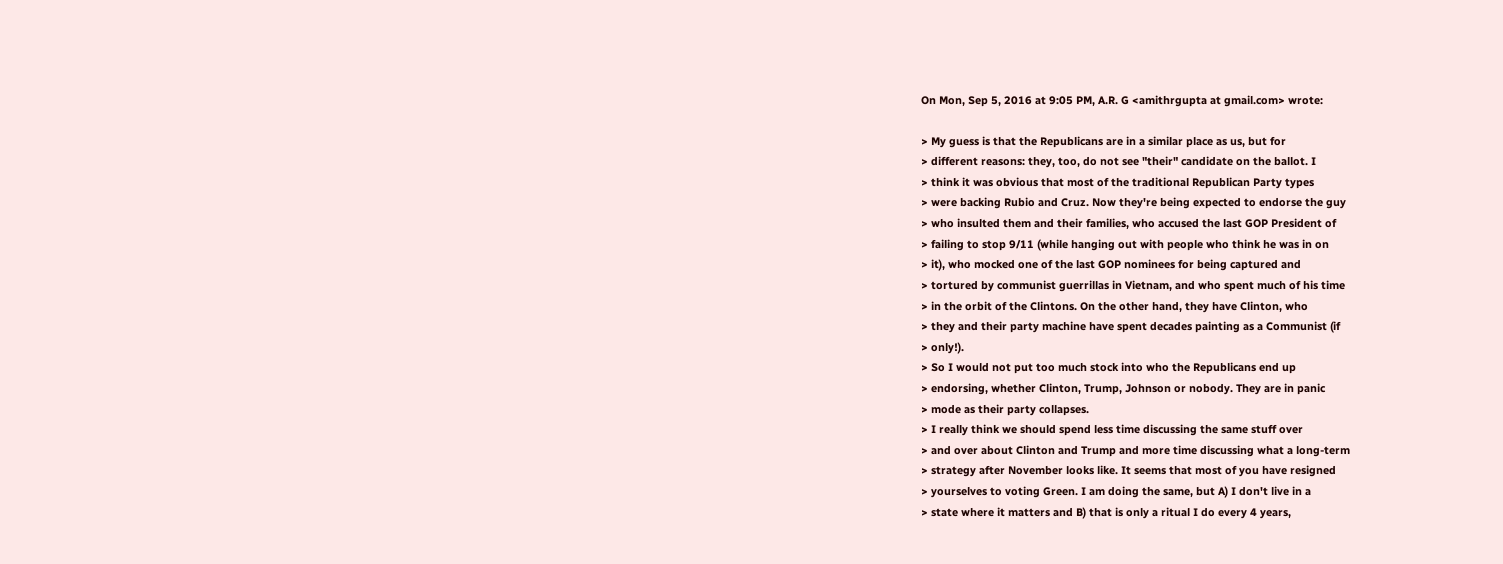On Mon, Sep 5, 2016 at 9:05 PM, A.R. G <amithrgupta at gmail.com> wrote:

> My guess is that the Republicans are in a similar place as us, but for
> different reasons: they, too, do not see "their" candidate on the ballot. I
> think it was obvious that most of the traditional Republican Party types
> were backing Rubio and Cruz. Now they're being expected to endorse the guy
> who insulted them and their families, who accused the last GOP President of
> failing to stop 9/11 (while hanging out with people who think he was in on
> it), who mocked one of the last GOP nominees for being captured and
> tortured by communist guerrillas in Vietnam, and who spent much of his time
> in the orbit of the Clintons. On the other hand, they have Clinton, who
> they and their party machine have spent decades painting as a Communist (if
> only!).
> So I would not put too much stock into who the Republicans end up
> endorsing, whether Clinton, Trump, Johnson or nobody. They are in panic
> mode as their party collapses.
> I really think we should spend less time discussing the same stuff over
> and over about Clinton and Trump and more time discussing what a long-term
> strategy after November looks like. It seems that most of you have resigned
> yourselves to voting Green. I am doing the same, but A) I don't live in a
> state where it matters and B) that is only a ritual I do every 4 years,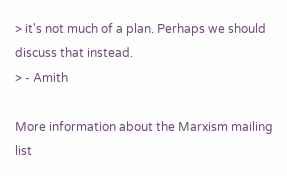> it's not much of a plan. Perhaps we should discuss that instead.
> - Amith

More information about the Marxism mailing list